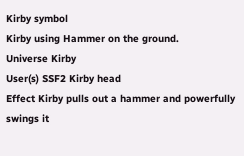Kirby symbol
Kirby using Hammer on the ground.
Universe Kirby
User(s) SSF2 Kirby head
Effect Kirby pulls out a hammer and powerfully swings it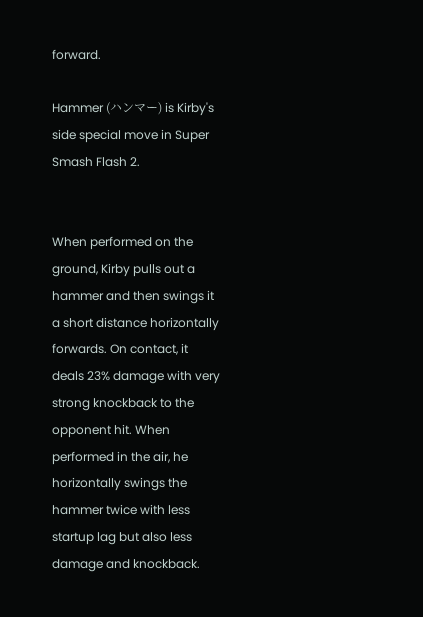forward.

Hammer (ハンマー) is Kirby's side special move in Super Smash Flash 2.


When performed on the ground, Kirby pulls out a hammer and then swings it a short distance horizontally forwards. On contact, it deals 23% damage with very strong knockback to the opponent hit. When performed in the air, he horizontally swings the hammer twice with less startup lag but also less damage and knockback.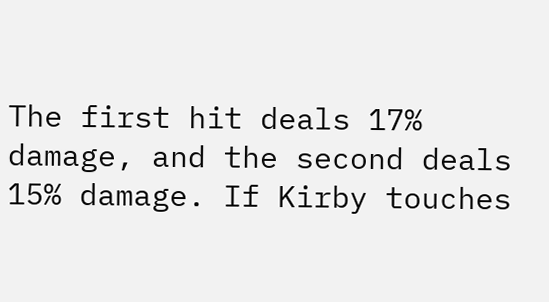The first hit deals 17% damage, and the second deals 15% damage. If Kirby touches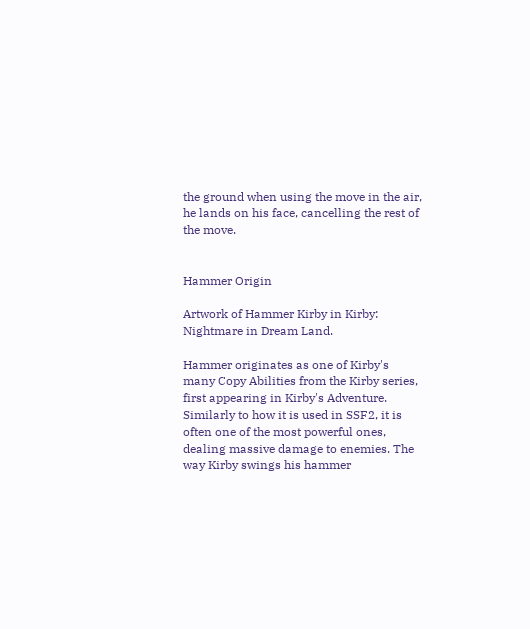the ground when using the move in the air, he lands on his face, cancelling the rest of the move.


Hammer Origin

Artwork of Hammer Kirby in Kirby: Nightmare in Dream Land.

Hammer originates as one of Kirby's many Copy Abilities from the Kirby series, first appearing in Kirby's Adventure. Similarly to how it is used in SSF2, it is often one of the most powerful ones, dealing massive damage to enemies. The way Kirby swings his hammer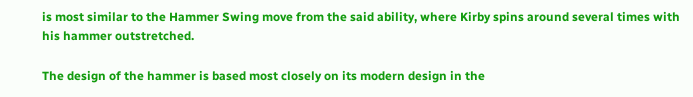is most similar to the Hammer Swing move from the said ability, where Kirby spins around several times with his hammer outstretched.

The design of the hammer is based most closely on its modern design in the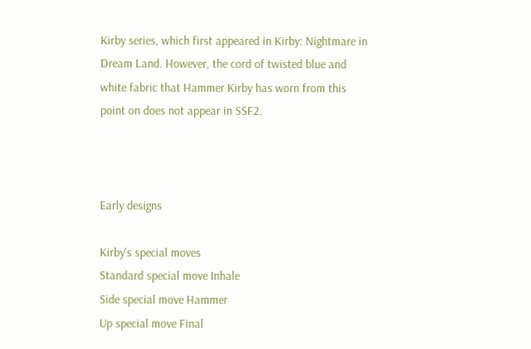Kirby series, which first appeared in Kirby: Nightmare in Dream Land. However, the cord of twisted blue and white fabric that Hammer Kirby has worn from this point on does not appear in SSF2.



Early designs

Kirby's special moves
Standard special move Inhale
Side special move Hammer
Up special move Final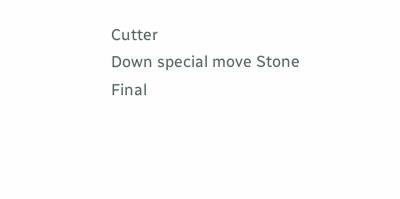Cutter
Down special move Stone
Final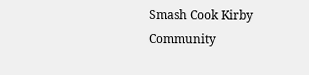Smash Cook Kirby
Community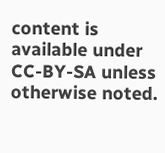content is available under CC-BY-SA unless otherwise noted.